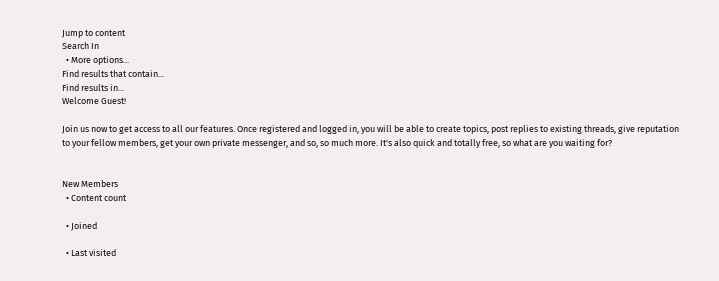Jump to content
Search In
  • More options...
Find results that contain...
Find results in...
Welcome Guest!

Join us now to get access to all our features. Once registered and logged in, you will be able to create topics, post replies to existing threads, give reputation to your fellow members, get your own private messenger, and so, so much more. It's also quick and totally free, so what are you waiting for?


New Members
  • Content count

  • Joined

  • Last visited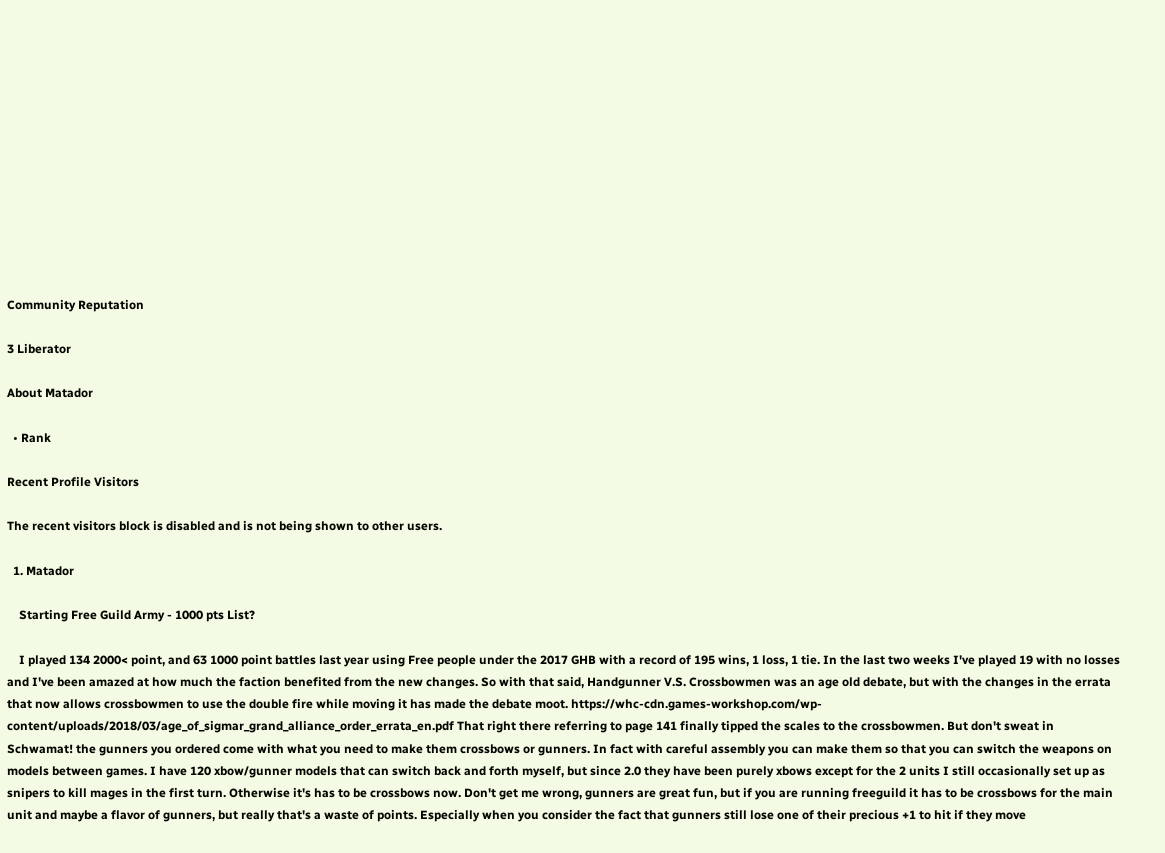Community Reputation

3 Liberator

About Matador

  • Rank

Recent Profile Visitors

The recent visitors block is disabled and is not being shown to other users.

  1. Matador

    Starting Free Guild Army - 1000 pts List?

    I played 134 2000< point, and 63 1000 point battles last year using Free people under the 2017 GHB with a record of 195 wins, 1 loss, 1 tie. In the last two weeks I've played 19 with no losses and I've been amazed at how much the faction benefited from the new changes. So with that said, Handgunner V.S. Crossbowmen was an age old debate, but with the changes in the errata that now allows crossbowmen to use the double fire while moving it has made the debate moot. https://whc-cdn.games-workshop.com/wp-content/uploads/2018/03/age_of_sigmar_grand_alliance_order_errata_en.pdf That right there referring to page 141 finally tipped the scales to the crossbowmen. But don't sweat in Schwamat! the gunners you ordered come with what you need to make them crossbows or gunners. In fact with careful assembly you can make them so that you can switch the weapons on models between games. I have 120 xbow/gunner models that can switch back and forth myself, but since 2.0 they have been purely xbows except for the 2 units I still occasionally set up as snipers to kill mages in the first turn. Otherwise it's has to be crossbows now. Don't get me wrong, gunners are great fun, but if you are running freeguild it has to be crossbows for the main unit and maybe a flavor of gunners, but really that's a waste of points. Especially when you consider the fact that gunners still lose one of their precious +1 to hit if they move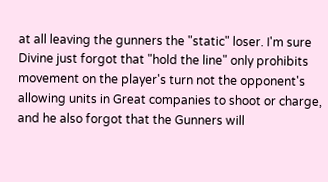at all leaving the gunners the "static" loser. I'm sure Divine just forgot that "hold the line" only prohibits movement on the player's turn not the opponent's allowing units in Great companies to shoot or charge, and he also forgot that the Gunners will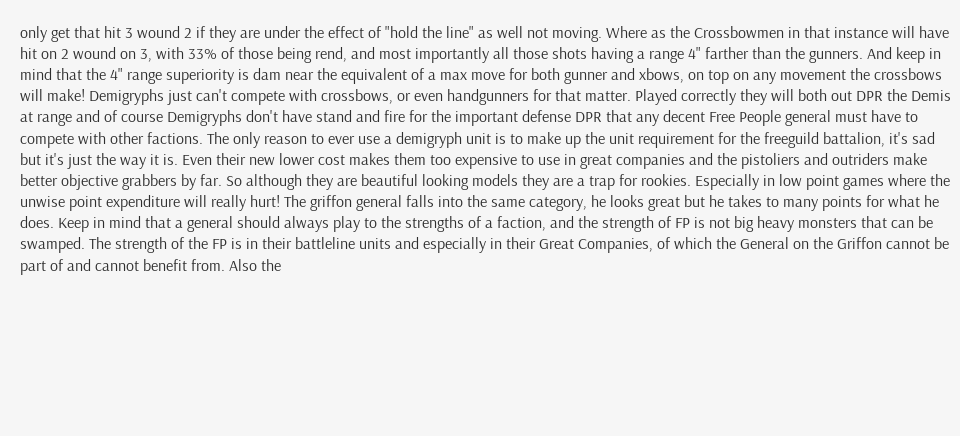only get that hit 3 wound 2 if they are under the effect of "hold the line" as well not moving. Where as the Crossbowmen in that instance will have hit on 2 wound on 3, with 33% of those being rend, and most importantly all those shots having a range 4" farther than the gunners. And keep in mind that the 4" range superiority is dam near the equivalent of a max move for both gunner and xbows, on top on any movement the crossbows will make! Demigryphs just can't compete with crossbows, or even handgunners for that matter. Played correctly they will both out DPR the Demis at range and of course Demigryphs don't have stand and fire for the important defense DPR that any decent Free People general must have to compete with other factions. The only reason to ever use a demigryph unit is to make up the unit requirement for the freeguild battalion, it's sad but it's just the way it is. Even their new lower cost makes them too expensive to use in great companies and the pistoliers and outriders make better objective grabbers by far. So although they are beautiful looking models they are a trap for rookies. Especially in low point games where the unwise point expenditure will really hurt! The griffon general falls into the same category, he looks great but he takes to many points for what he does. Keep in mind that a general should always play to the strengths of a faction, and the strength of FP is not big heavy monsters that can be swamped. The strength of the FP is in their battleline units and especially in their Great Companies, of which the General on the Griffon cannot be part of and cannot benefit from. Also the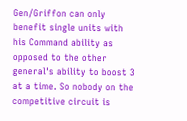Gen/Griffon can only benefit single units with his Command ability as opposed to the other general's ability to boost 3 at a time. So nobody on the competitive circuit is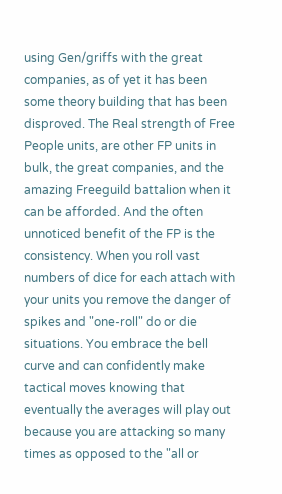using Gen/griffs with the great companies, as of yet it has been some theory building that has been disproved. The Real strength of Free People units, are other FP units in bulk, the great companies, and the amazing Freeguild battalion when it can be afforded. And the often unnoticed benefit of the FP is the consistency. When you roll vast numbers of dice for each attach with your units you remove the danger of spikes and "one-roll" do or die situations. You embrace the bell curve and can confidently make tactical moves knowing that eventually the averages will play out because you are attacking so many times as opposed to the "all or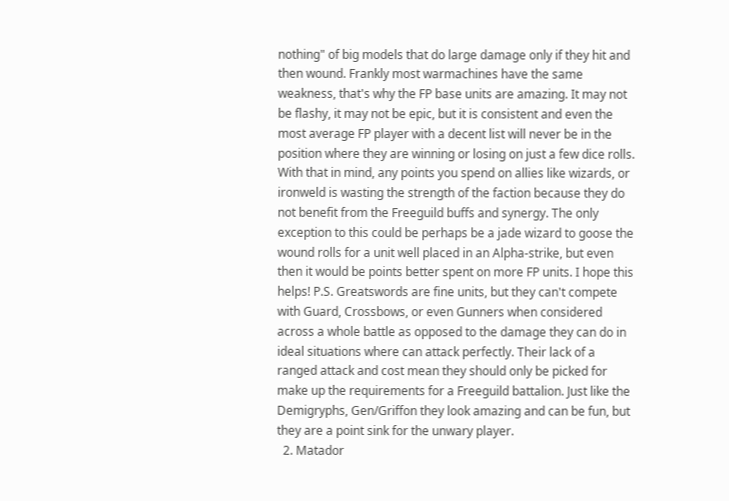nothing" of big models that do large damage only if they hit and then wound. Frankly most warmachines have the same weakness, that's why the FP base units are amazing. It may not be flashy, it may not be epic, but it is consistent and even the most average FP player with a decent list will never be in the position where they are winning or losing on just a few dice rolls. With that in mind, any points you spend on allies like wizards, or ironweld is wasting the strength of the faction because they do not benefit from the Freeguild buffs and synergy. The only exception to this could be perhaps be a jade wizard to goose the wound rolls for a unit well placed in an Alpha-strike, but even then it would be points better spent on more FP units. I hope this helps! P.S. Greatswords are fine units, but they can't compete with Guard, Crossbows, or even Gunners when considered across a whole battle as opposed to the damage they can do in ideal situations where can attack perfectly. Their lack of a ranged attack and cost mean they should only be picked for make up the requirements for a Freeguild battalion. Just like the Demigryphs, Gen/Griffon they look amazing and can be fun, but they are a point sink for the unwary player.
  2. Matador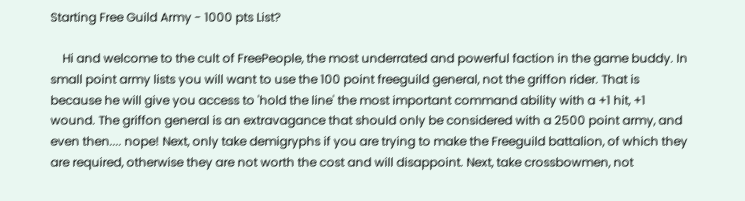Starting Free Guild Army - 1000 pts List?

    Hi and welcome to the cult of FreePeople, the most underrated and powerful faction in the game buddy. In small point army lists you will want to use the 100 point freeguild general, not the griffon rider. That is because he will give you access to 'hold the line' the most important command ability with a +1 hit, +1 wound. The griffon general is an extravagance that should only be considered with a 2500 point army, and even then.... nope! Next, only take demigryphs if you are trying to make the Freeguild battalion, of which they are required, otherwise they are not worth the cost and will disappoint. Next, take crossbowmen, not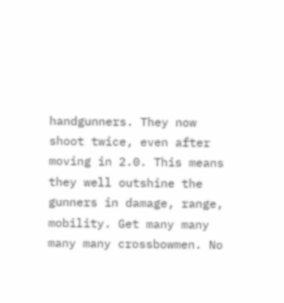handgunners. They now shoot twice, even after moving in 2.0. This means they well outshine the gunners in damage, range, mobility. Get many many many many crossbowmen. No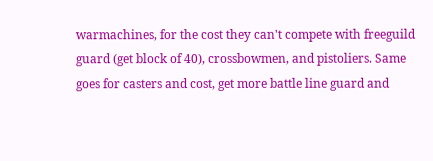warmachines, for the cost they can't compete with freeguild guard (get block of 40), crossbowmen, and pistoliers. Same goes for casters and cost, get more battle line guard and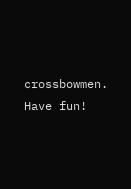crossbowmen. Have fun!